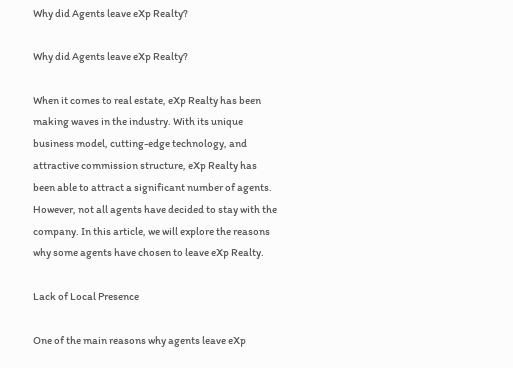Why did Agents leave eXp Realty?

Why did Agents leave eXp Realty?

When it comes to real estate, eXp Realty has been making waves in the industry. With its unique business model, cutting-edge technology, and attractive commission structure, eXp Realty has been able to attract a significant number of agents. However, not all agents have decided to stay with the company. In this article, we will explore the reasons why some agents have chosen to leave eXp Realty.

Lack of Local Presence

One of the main reasons why agents leave eXp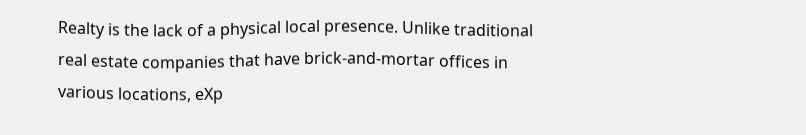Realty is the lack of a physical local presence. Unlike traditional real estate companies that have brick-and-mortar offices in various locations, eXp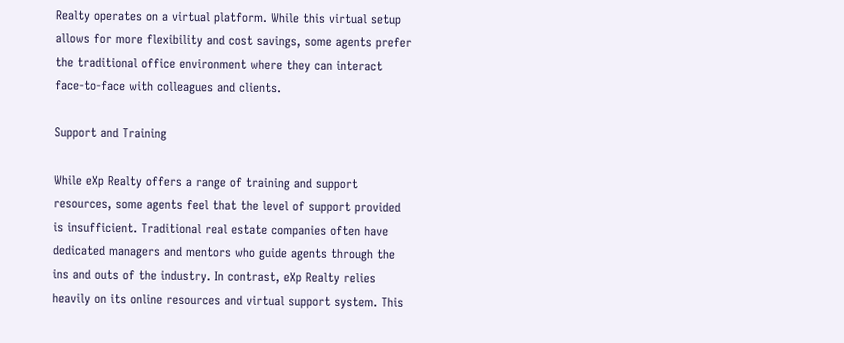Realty operates on a virtual platform. While this virtual setup allows for more flexibility and cost savings, some agents prefer the traditional office environment where they can interact face-to-face with colleagues and clients.

Support and Training

While eXp Realty offers a range of training and support resources, some agents feel that the level of support provided is insufficient. Traditional real estate companies often have dedicated managers and mentors who guide agents through the ins and outs of the industry. In contrast, eXp Realty relies heavily on its online resources and virtual support system. This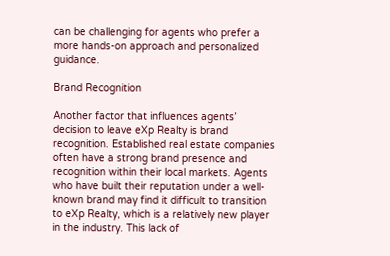can be challenging for agents who prefer a more hands-on approach and personalized guidance.

Brand Recognition

Another factor that influences agents’ decision to leave eXp Realty is brand recognition. Established real estate companies often have a strong brand presence and recognition within their local markets. Agents who have built their reputation under a well-known brand may find it difficult to transition to eXp Realty, which is a relatively new player in the industry. This lack of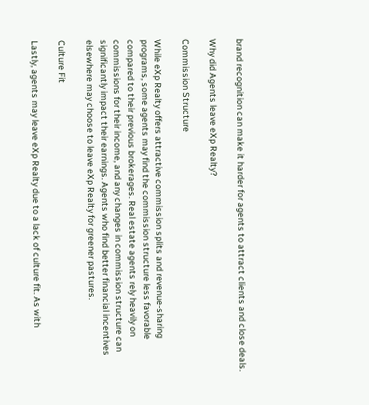brand recognition can make it harder for agents to attract clients and close deals.

Why did Agents leave eXp Realty?

Commission Structure

While eXp Realty offers attractive commission splits and revenue-sharing programs, some agents may find the commission structure less favorable compared to their previous brokerages. Real estate agents rely heavily on commissions for their income, and any changes in commission structure can significantly impact their earnings. Agents who find better financial incentives elsewhere may choose to leave eXp Realty for greener pastures.

Culture Fit

Lastly, agents may leave eXp Realty due to a lack of culture fit. As with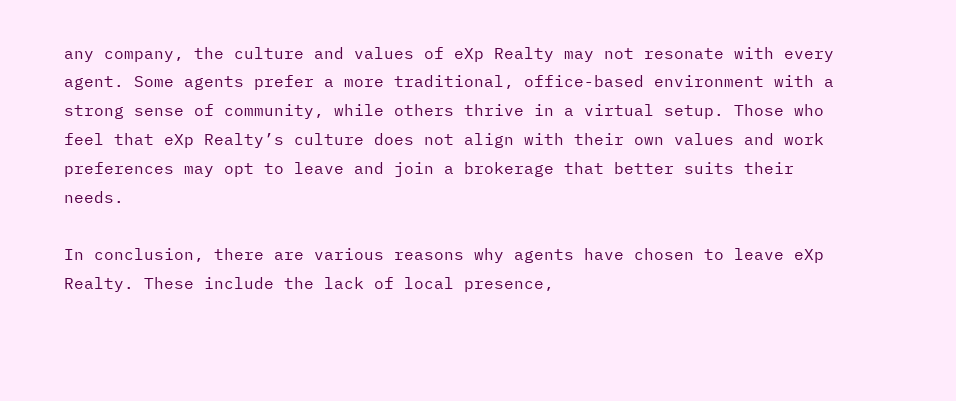any company, the culture and values of eXp Realty may not resonate with every agent. Some agents prefer a more traditional, office-based environment with a strong sense of community, while others thrive in a virtual setup. Those who feel that eXp Realty’s culture does not align with their own values and work preferences may opt to leave and join a brokerage that better suits their needs.

In conclusion, there are various reasons why agents have chosen to leave eXp Realty. These include the lack of local presence,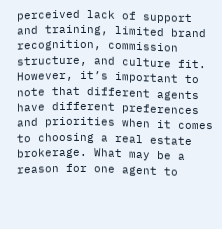perceived lack of support and training, limited brand recognition, commission structure, and culture fit. However, it’s important to note that different agents have different preferences and priorities when it comes to choosing a real estate brokerage. What may be a reason for one agent to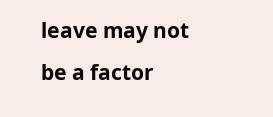leave may not be a factor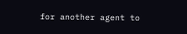for another agent to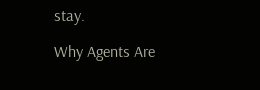stay.

Why Agents Are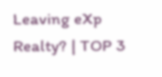Leaving eXp Realty? | TOP 3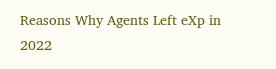Reasons Why Agents Left eXp in 2022